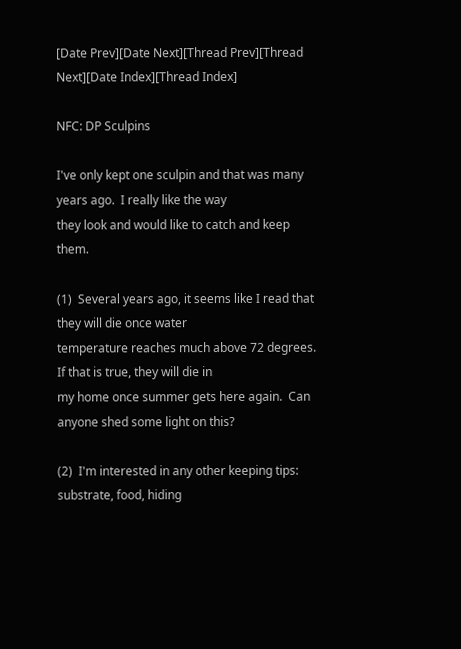[Date Prev][Date Next][Thread Prev][Thread Next][Date Index][Thread Index]

NFC: DP Sculpins

I've only kept one sculpin and that was many years ago.  I really like the way
they look and would like to catch and keep them.

(1)  Several years ago, it seems like I read that they will die once water
temperature reaches much above 72 degrees.  If that is true, they will die in
my home once summer gets here again.  Can anyone shed some light on this?

(2)  I'm interested in any other keeping tips:  substrate, food, hiding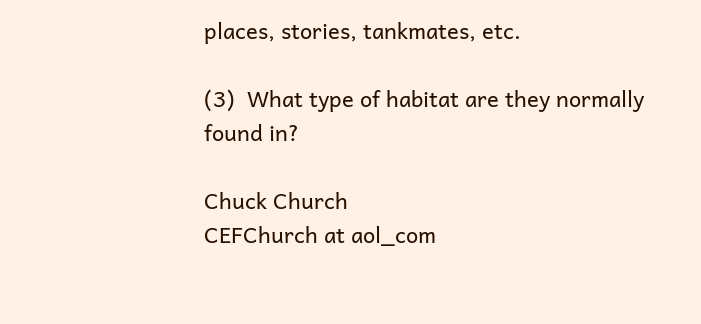places, stories, tankmates, etc.

(3)  What type of habitat are they normally found in?

Chuck Church
CEFChurch at aol_com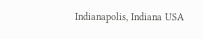Indianapolis, Indiana USA